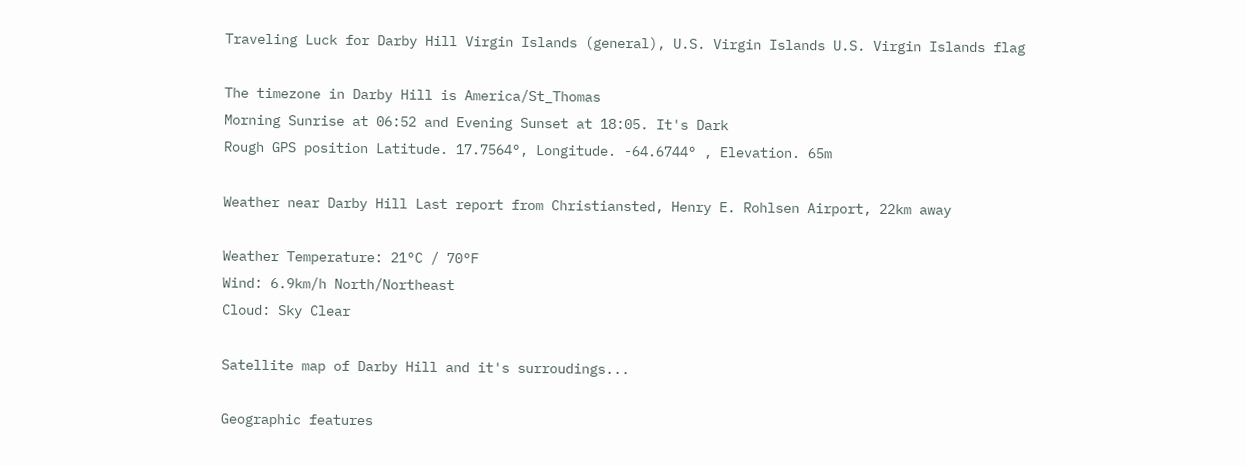Traveling Luck for Darby Hill Virgin Islands (general), U.S. Virgin Islands U.S. Virgin Islands flag

The timezone in Darby Hill is America/St_Thomas
Morning Sunrise at 06:52 and Evening Sunset at 18:05. It's Dark
Rough GPS position Latitude. 17.7564°, Longitude. -64.6744° , Elevation. 65m

Weather near Darby Hill Last report from Christiansted, Henry E. Rohlsen Airport, 22km away

Weather Temperature: 21°C / 70°F
Wind: 6.9km/h North/Northeast
Cloud: Sky Clear

Satellite map of Darby Hill and it's surroudings...

Geographic features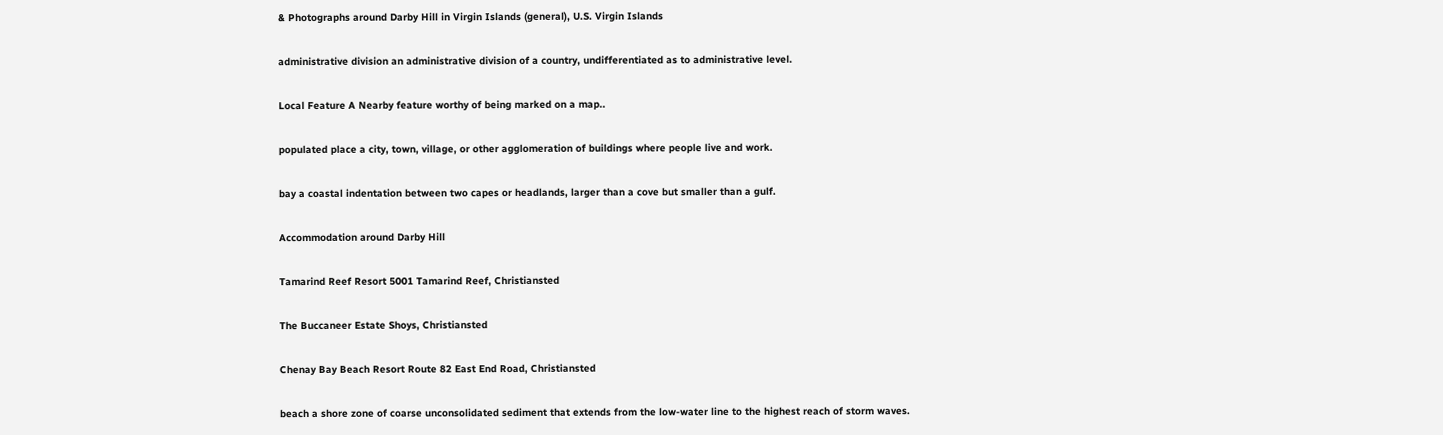& Photographs around Darby Hill in Virgin Islands (general), U.S. Virgin Islands

administrative division an administrative division of a country, undifferentiated as to administrative level.

Local Feature A Nearby feature worthy of being marked on a map..

populated place a city, town, village, or other agglomeration of buildings where people live and work.

bay a coastal indentation between two capes or headlands, larger than a cove but smaller than a gulf.

Accommodation around Darby Hill

Tamarind Reef Resort 5001 Tamarind Reef, Christiansted

The Buccaneer Estate Shoys, Christiansted

Chenay Bay Beach Resort Route 82 East End Road, Christiansted

beach a shore zone of coarse unconsolidated sediment that extends from the low-water line to the highest reach of storm waves.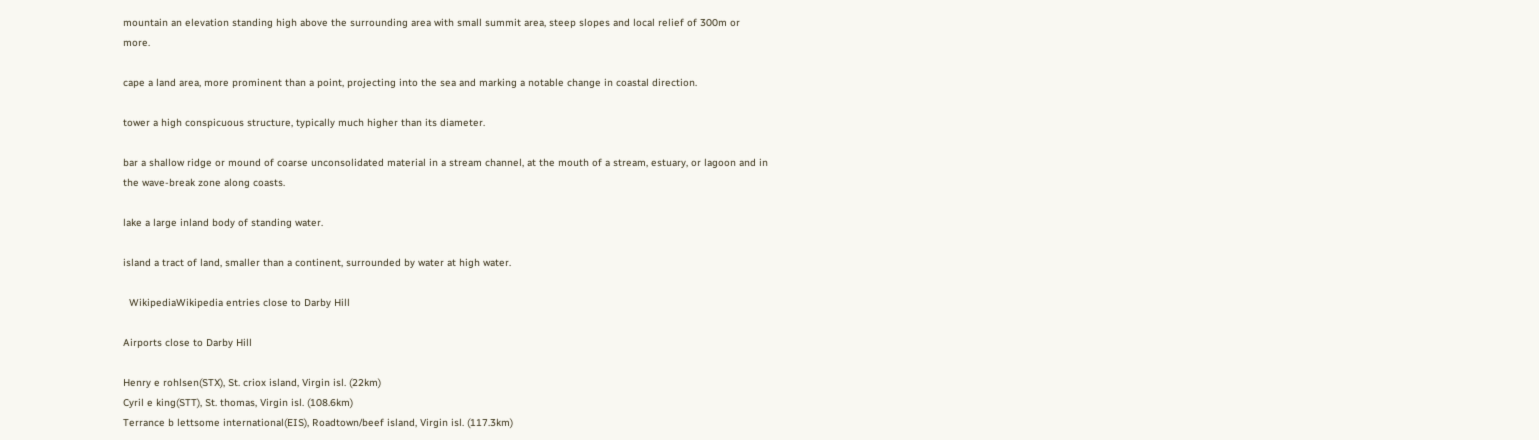mountain an elevation standing high above the surrounding area with small summit area, steep slopes and local relief of 300m or more.

cape a land area, more prominent than a point, projecting into the sea and marking a notable change in coastal direction.

tower a high conspicuous structure, typically much higher than its diameter.

bar a shallow ridge or mound of coarse unconsolidated material in a stream channel, at the mouth of a stream, estuary, or lagoon and in the wave-break zone along coasts.

lake a large inland body of standing water.

island a tract of land, smaller than a continent, surrounded by water at high water.

  WikipediaWikipedia entries close to Darby Hill

Airports close to Darby Hill

Henry e rohlsen(STX), St. criox island, Virgin isl. (22km)
Cyril e king(STT), St. thomas, Virgin isl. (108.6km)
Terrance b lettsome international(EIS), Roadtown/beef island, Virgin isl. (117.3km)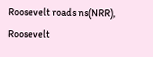Roosevelt roads ns(NRR), Roosevelt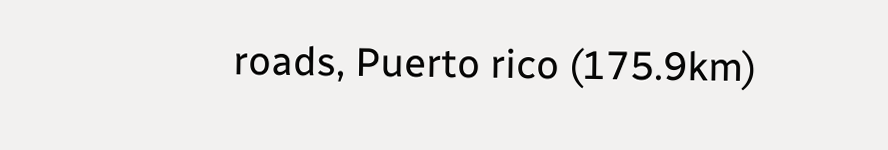roads, Puerto rico (175.9km)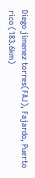Diego jimenez torres(FAJ), Fajardo, Puerto rico (183.6km)